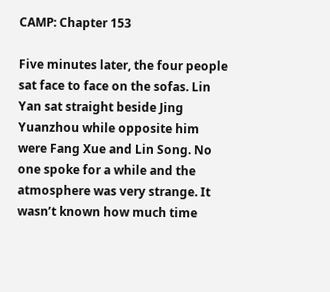CAMP: Chapter 153

Five minutes later, the four people sat face to face on the sofas. Lin Yan sat straight beside Jing Yuanzhou while opposite him were Fang Xue and Lin Song. No one spoke for a while and the atmosphere was very strange. It wasn’t known how much time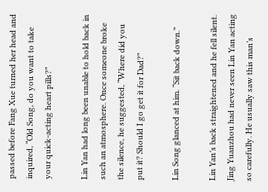passed before Fang Xue turned her head and inquired, “Old Song, do you want to take your quick-acting heart pills?”

Lin Yan had long been unable to hold back in such an atmosphere. Once someone broke the silence, he suggested, “Where did you put it? Should I go get it for Dad?”

Lin Song glanced at him. “Sit back down.”

Lin Yan’s back straightened and he fell silent. Jing Yuanzhou had never seen Lin Yan acting so carefully. He usually saw this man’s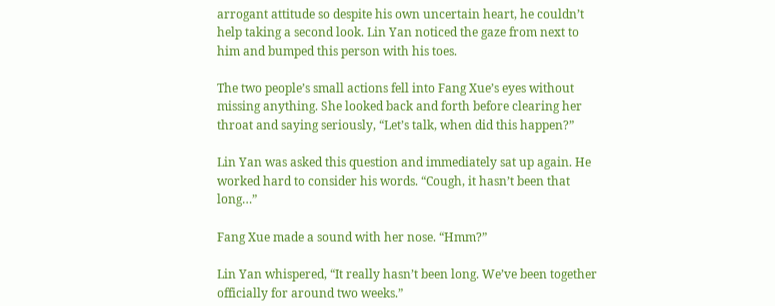arrogant attitude so despite his own uncertain heart, he couldn’t help taking a second look. Lin Yan noticed the gaze from next to him and bumped this person with his toes.

The two people’s small actions fell into Fang Xue’s eyes without missing anything. She looked back and forth before clearing her throat and saying seriously, “Let’s talk, when did this happen?”

Lin Yan was asked this question and immediately sat up again. He worked hard to consider his words. “Cough, it hasn’t been that long…”

Fang Xue made a sound with her nose. “Hmm?”

Lin Yan whispered, “It really hasn’t been long. We’ve been together officially for around two weeks.”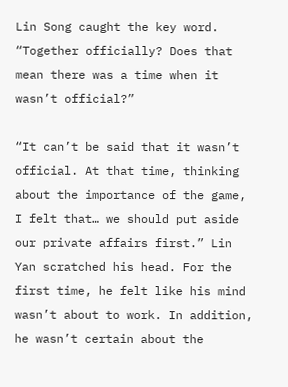Lin Song caught the key word. “Together officially? Does that mean there was a time when it wasn’t official?”

“It can’t be said that it wasn’t official. At that time, thinking about the importance of the game, I felt that… we should put aside our private affairs first.” Lin Yan scratched his head. For the first time, he felt like his mind wasn’t about to work. In addition, he wasn’t certain about the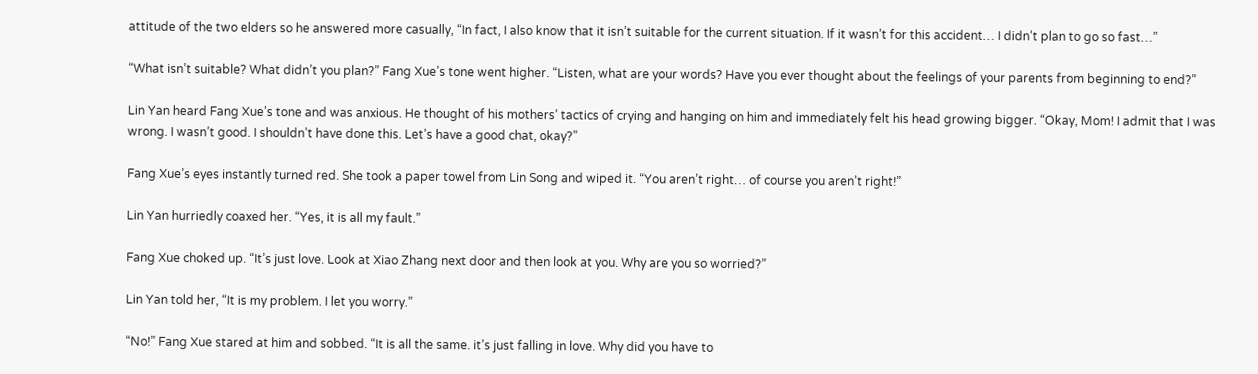attitude of the two elders so he answered more casually, “In fact, I also know that it isn’t suitable for the current situation. If it wasn’t for this accident… I didn’t plan to go so fast…”

“What isn’t suitable? What didn’t you plan?” Fang Xue’s tone went higher. “Listen, what are your words? Have you ever thought about the feelings of your parents from beginning to end?”

Lin Yan heard Fang Xue’s tone and was anxious. He thought of his mothers’ tactics of crying and hanging on him and immediately felt his head growing bigger. “Okay, Mom! I admit that I was wrong. I wasn’t good. I shouldn’t have done this. Let’s have a good chat, okay?”

Fang Xue’s eyes instantly turned red. She took a paper towel from Lin Song and wiped it. “You aren’t right… of course you aren’t right!”

Lin Yan hurriedly coaxed her. “Yes, it is all my fault.”

Fang Xue choked up. “It’s just love. Look at Xiao Zhang next door and then look at you. Why are you so worried?”

Lin Yan told her, “It is my problem. I let you worry.”

“No!” Fang Xue stared at him and sobbed. “It is all the same. it’s just falling in love. Why did you have to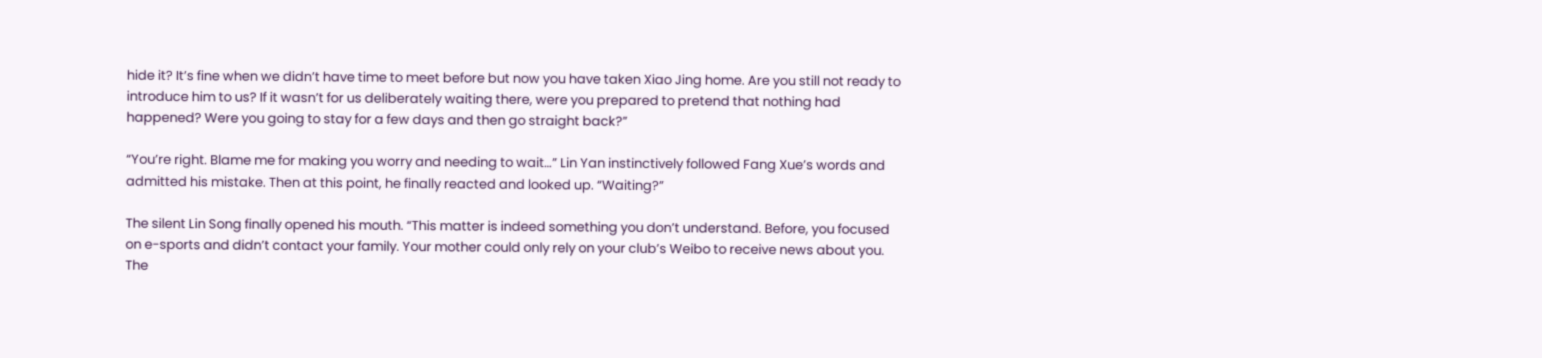hide it? It’s fine when we didn’t have time to meet before but now you have taken Xiao Jing home. Are you still not ready to introduce him to us? If it wasn’t for us deliberately waiting there, were you prepared to pretend that nothing had happened? Were you going to stay for a few days and then go straight back?”

“You’re right. Blame me for making you worry and needing to wait…” Lin Yan instinctively followed Fang Xue’s words and admitted his mistake. Then at this point, he finally reacted and looked up. “Waiting?”

The silent Lin Song finally opened his mouth. “This matter is indeed something you don’t understand. Before, you focused on e-sports and didn’t contact your family. Your mother could only rely on your club’s Weibo to receive news about you. The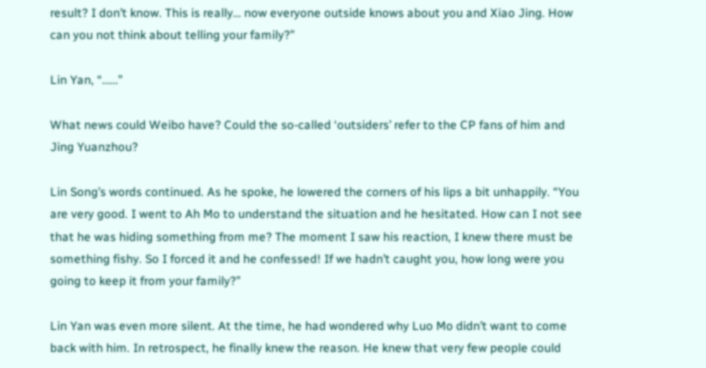result? I don’t know. This is really… now everyone outside knows about you and Xiao Jing. How can you not think about telling your family?”

Lin Yan, “……”

What news could Weibo have? Could the so-called ‘outsiders’ refer to the CP fans of him and Jing Yuanzhou?

Lin Song’s words continued. As he spoke, he lowered the corners of his lips a bit unhappily. “You are very good. I went to Ah Mo to understand the situation and he hesitated. How can I not see that he was hiding something from me? The moment I saw his reaction, I knew there must be something fishy. So I forced it and he confessed! If we hadn’t caught you, how long were you going to keep it from your family?”

Lin Yan was even more silent. At the time, he had wondered why Luo Mo didn’t want to come back with him. In retrospect, he finally knew the reason. He knew that very few people could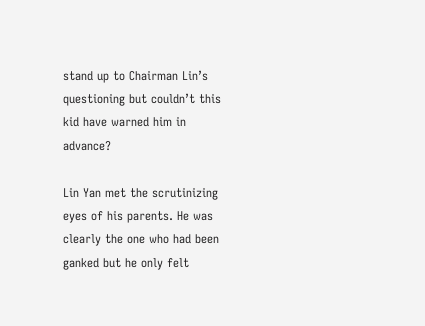stand up to Chairman Lin’s questioning but couldn’t this kid have warned him in advance?

Lin Yan met the scrutinizing eyes of his parents. He was clearly the one who had been ganked but he only felt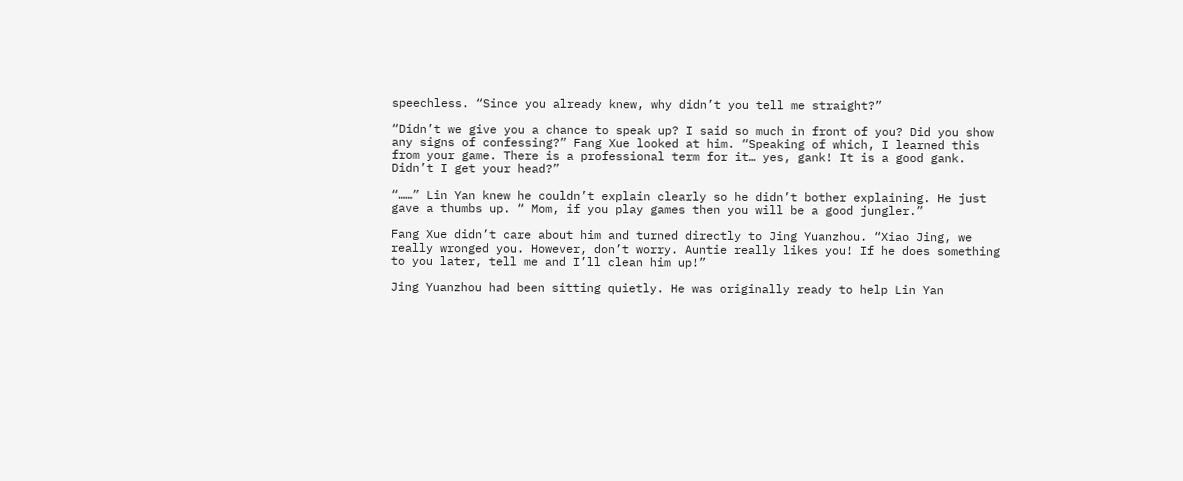speechless. “Since you already knew, why didn’t you tell me straight?”

“Didn’t we give you a chance to speak up? I said so much in front of you? Did you show any signs of confessing?” Fang Xue looked at him. “Speaking of which, I learned this from your game. There is a professional term for it… yes, gank! It is a good gank. Didn’t I get your head?”

“……” Lin Yan knew he couldn’t explain clearly so he didn’t bother explaining. He just gave a thumbs up. “ Mom, if you play games then you will be a good jungler.”

Fang Xue didn’t care about him and turned directly to Jing Yuanzhou. “Xiao Jing, we really wronged you. However, don’t worry. Auntie really likes you! If he does something to you later, tell me and I’ll clean him up!”

Jing Yuanzhou had been sitting quietly. He was originally ready to help Lin Yan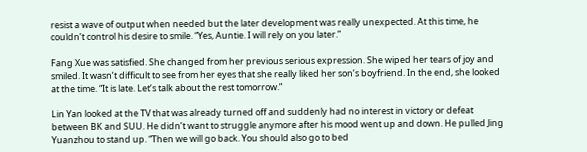resist a wave of output when needed but the later development was really unexpected. At this time, he couldn’t control his desire to smile. “Yes, Auntie. I will rely on you later.”

Fang Xue was satisfied. She changed from her previous serious expression. She wiped her tears of joy and smiled. It wasn’t difficult to see from her eyes that she really liked her son’s boyfriend. In the end, she looked at the time. “It is late. Let’s talk about the rest tomorrow.”

Lin Yan looked at the TV that was already turned off and suddenly had no interest in victory or defeat between BK and SUU. He didn’t want to struggle anymore after his mood went up and down. He pulled Jing Yuanzhou to stand up. “Then we will go back. You should also go to bed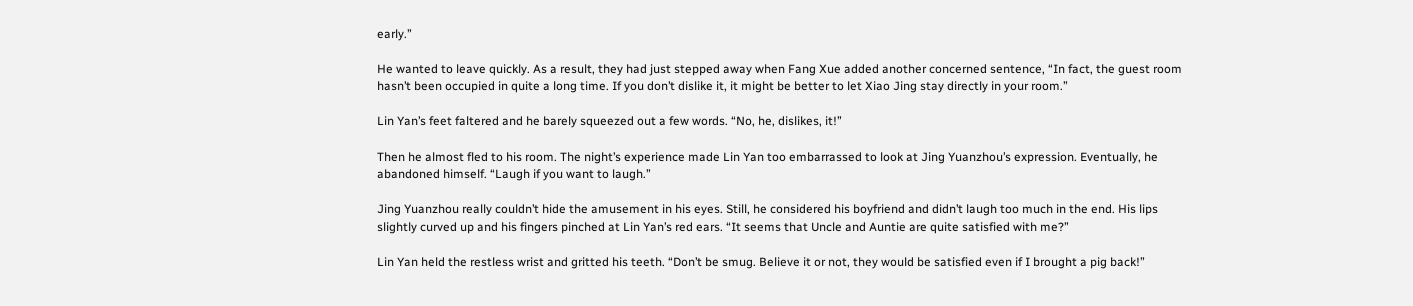early.”

He wanted to leave quickly. As a result, they had just stepped away when Fang Xue added another concerned sentence, “In fact, the guest room hasn’t been occupied in quite a long time. If you don’t dislike it, it might be better to let Xiao Jing stay directly in your room.”

Lin Yan’s feet faltered and he barely squeezed out a few words. “No, he, dislikes, it!”

Then he almost fled to his room. The night’s experience made Lin Yan too embarrassed to look at Jing Yuanzhou’s expression. Eventually, he abandoned himself. “Laugh if you want to laugh.”

Jing Yuanzhou really couldn’t hide the amusement in his eyes. Still, he considered his boyfriend and didn’t laugh too much in the end. His lips slightly curved up and his fingers pinched at Lin Yan’s red ears. “It seems that Uncle and Auntie are quite satisfied with me?”

Lin Yan held the restless wrist and gritted his teeth. “Don’t be smug. Believe it or not, they would be satisfied even if I brought a pig back!”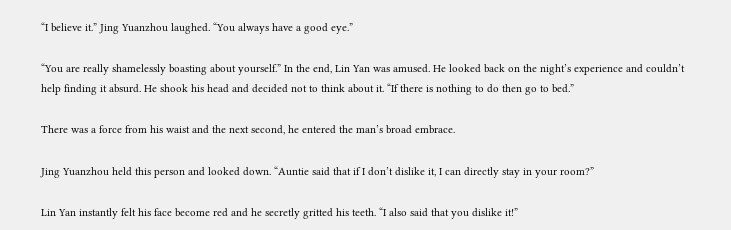“I believe it.” Jing Yuanzhou laughed. “You always have a good eye.”

“You are really shamelessly boasting about yourself.” In the end, Lin Yan was amused. He looked back on the night’s experience and couldn’t help finding it absurd. He shook his head and decided not to think about it. “If there is nothing to do then go to bed.”

There was a force from his waist and the next second, he entered the man’s broad embrace.

Jing Yuanzhou held this person and looked down. “Auntie said that if I don’t dislike it, I can directly stay in your room?”

Lin Yan instantly felt his face become red and he secretly gritted his teeth. “I also said that you dislike it!”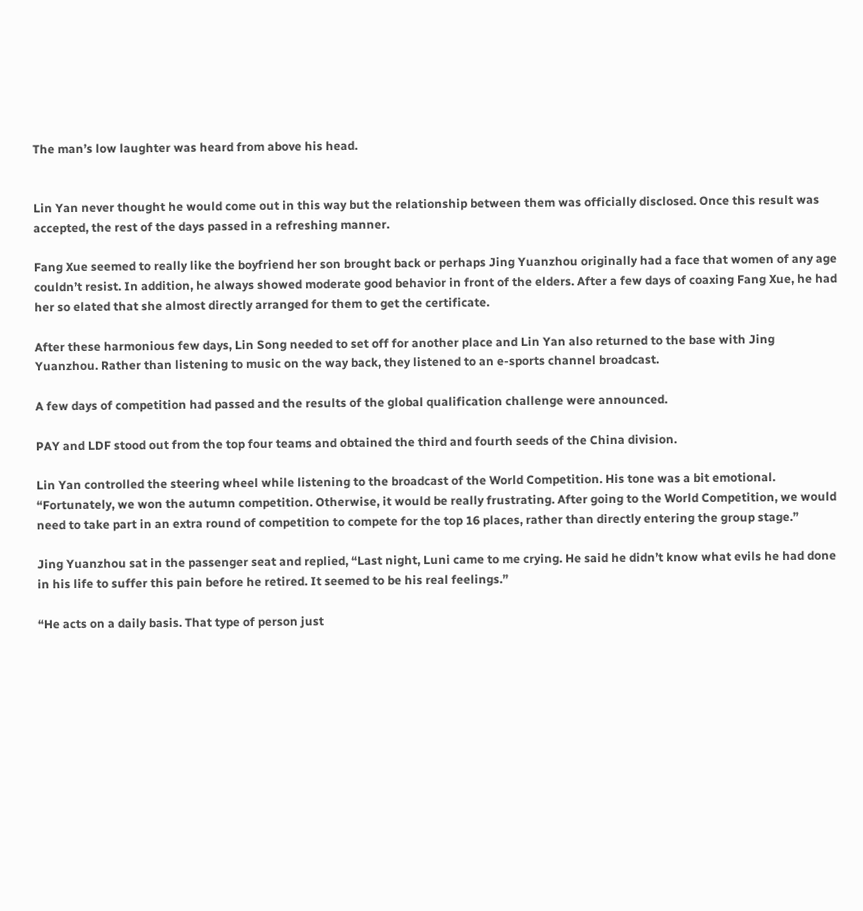The man’s low laughter was heard from above his head.


Lin Yan never thought he would come out in this way but the relationship between them was officially disclosed. Once this result was accepted, the rest of the days passed in a refreshing manner.

Fang Xue seemed to really like the boyfriend her son brought back or perhaps Jing Yuanzhou originally had a face that women of any age couldn’t resist. In addition, he always showed moderate good behavior in front of the elders. After a few days of coaxing Fang Xue, he had her so elated that she almost directly arranged for them to get the certificate.

After these harmonious few days, Lin Song needed to set off for another place and Lin Yan also returned to the base with Jing Yuanzhou. Rather than listening to music on the way back, they listened to an e-sports channel broadcast.

A few days of competition had passed and the results of the global qualification challenge were announced.

PAY and LDF stood out from the top four teams and obtained the third and fourth seeds of the China division.

Lin Yan controlled the steering wheel while listening to the broadcast of the World Competition. His tone was a bit emotional. “Fortunately, we won the autumn competition. Otherwise, it would be really frustrating. After going to the World Competition, we would need to take part in an extra round of competition to compete for the top 16 places, rather than directly entering the group stage.”

Jing Yuanzhou sat in the passenger seat and replied, “Last night, Luni came to me crying. He said he didn’t know what evils he had done in his life to suffer this pain before he retired. It seemed to be his real feelings.”

“He acts on a daily basis. That type of person just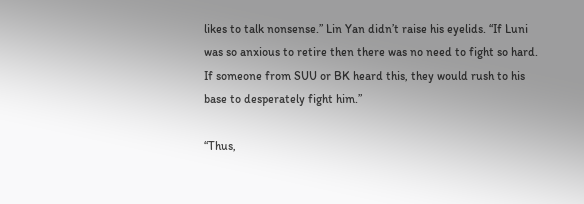likes to talk nonsense.” Lin Yan didn’t raise his eyelids. “If Luni was so anxious to retire then there was no need to fight so hard. If someone from SUU or BK heard this, they would rush to his base to desperately fight him.”

“Thus,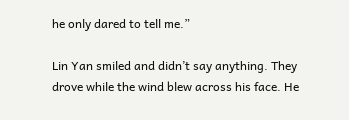he only dared to tell me.”

Lin Yan smiled and didn’t say anything. They drove while the wind blew across his face. He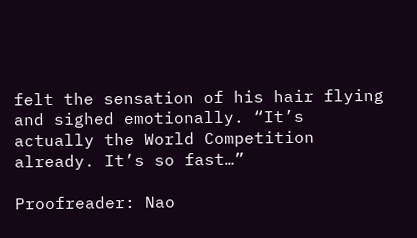felt the sensation of his hair flying and sighed emotionally. “It’s actually the World Competition already. It’s so fast…”

Proofreader: Nao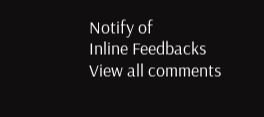Notify of
Inline Feedbacks
View all comments